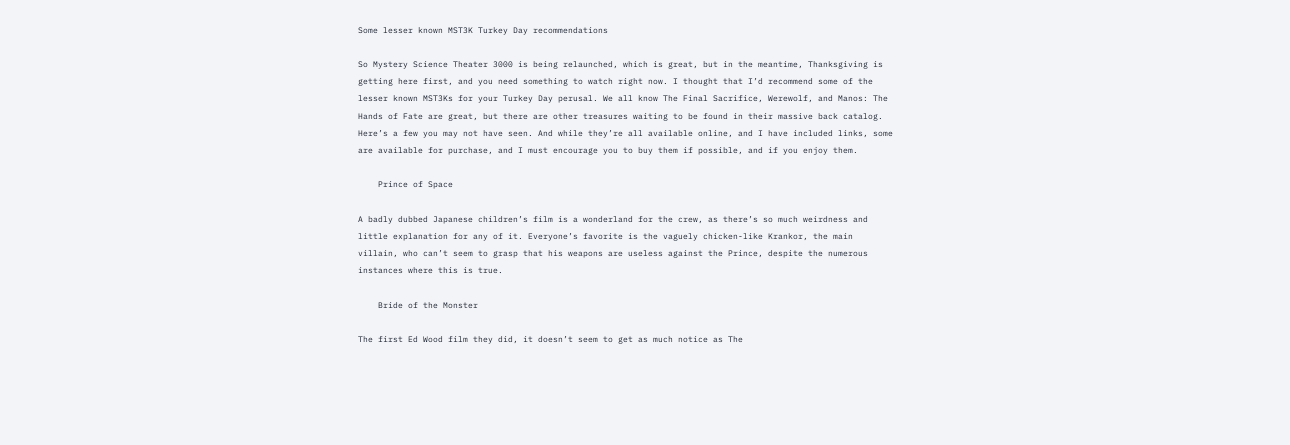Some lesser known MST3K Turkey Day recommendations

So Mystery Science Theater 3000 is being relaunched, which is great, but in the meantime, Thanksgiving is getting here first, and you need something to watch right now. I thought that I’d recommend some of the lesser known MST3Ks for your Turkey Day perusal. We all know The Final Sacrifice, Werewolf, and Manos: The Hands of Fate are great, but there are other treasures waiting to be found in their massive back catalog. Here’s a few you may not have seen. And while they’re all available online, and I have included links, some are available for purchase, and I must encourage you to buy them if possible, and if you enjoy them.

    Prince of Space

A badly dubbed Japanese children’s film is a wonderland for the crew, as there’s so much weirdness and little explanation for any of it. Everyone’s favorite is the vaguely chicken-like Krankor, the main villain, who can’t seem to grasp that his weapons are useless against the Prince, despite the numerous instances where this is true.

    Bride of the Monster

The first Ed Wood film they did, it doesn’t seem to get as much notice as The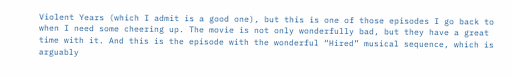Violent Years (which I admit is a good one), but this is one of those episodes I go back to when I need some cheering up. The movie is not only wonderfully bad, but they have a great time with it. And this is the episode with the wonderful “Hired” musical sequence, which is arguably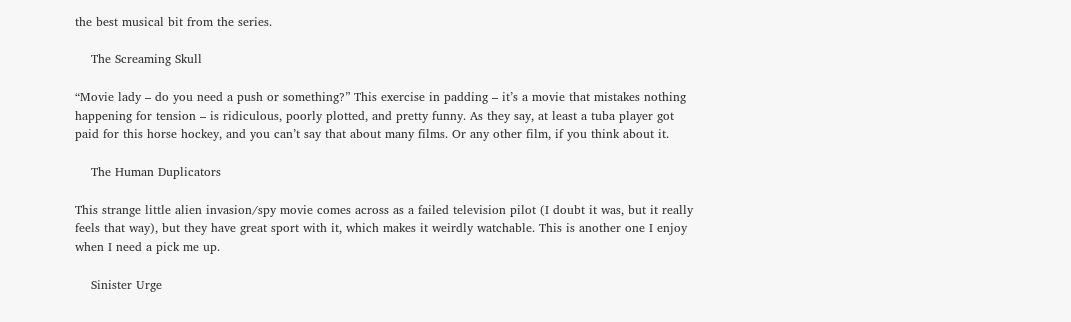the best musical bit from the series.

    The Screaming Skull

“Movie lady – do you need a push or something?” This exercise in padding – it’s a movie that mistakes nothing happening for tension – is ridiculous, poorly plotted, and pretty funny. As they say, at least a tuba player got paid for this horse hockey, and you can’t say that about many films. Or any other film, if you think about it.

    The Human Duplicators

This strange little alien invasion/spy movie comes across as a failed television pilot (I doubt it was, but it really feels that way), but they have great sport with it, which makes it weirdly watchable. This is another one I enjoy when I need a pick me up.

    Sinister Urge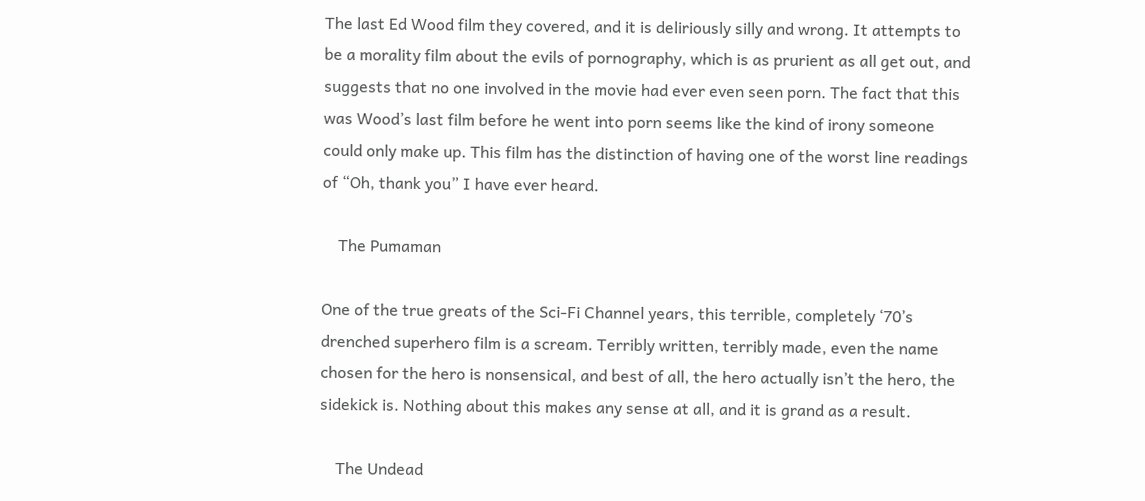The last Ed Wood film they covered, and it is deliriously silly and wrong. It attempts to be a morality film about the evils of pornography, which is as prurient as all get out, and suggests that no one involved in the movie had ever even seen porn. The fact that this was Wood’s last film before he went into porn seems like the kind of irony someone could only make up. This film has the distinction of having one of the worst line readings of “Oh, thank you” I have ever heard.

    The Pumaman

One of the true greats of the Sci-Fi Channel years, this terrible, completely ‘70’s drenched superhero film is a scream. Terribly written, terribly made, even the name chosen for the hero is nonsensical, and best of all, the hero actually isn’t the hero, the sidekick is. Nothing about this makes any sense at all, and it is grand as a result.

    The Undead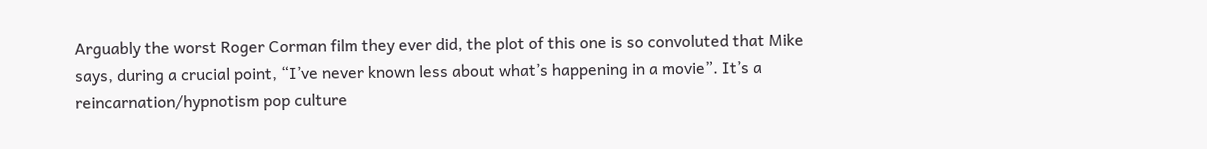Arguably the worst Roger Corman film they ever did, the plot of this one is so convoluted that Mike says, during a crucial point, “I’ve never known less about what’s happening in a movie”. It’s a reincarnation/hypnotism pop culture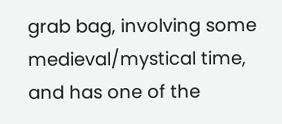grab bag, involving some medieval/mystical time, and has one of the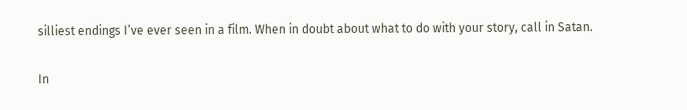silliest endings I’ve ever seen in a film. When in doubt about what to do with your story, call in Satan.

In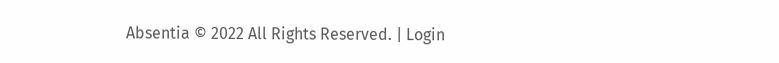Absentia © 2022 All Rights Reserved. | Login